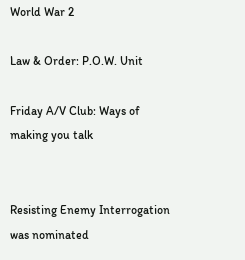World War 2

Law & Order: P.O.W. Unit

Friday A/V Club: Ways of making you talk


Resisting Enemy Interrogation was nominated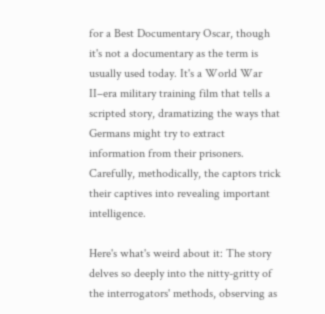for a Best Documentary Oscar, though it's not a documentary as the term is usually used today. It's a World War II–era military training film that tells a scripted story, dramatizing the ways that Germans might try to extract information from their prisoners. Carefully, methodically, the captors trick their captives into revealing important intelligence.

Here's what's weird about it: The story delves so deeply into the nitty-gritty of the interrogators' methods, observing as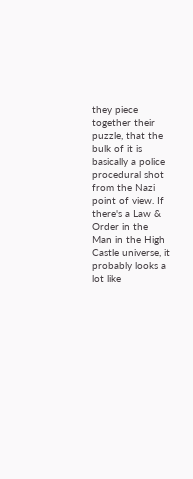they piece together their puzzle, that the bulk of it is basically a police procedural shot from the Nazi point of view. If there's a Law & Order in the Man in the High Castle universe, it probably looks a lot like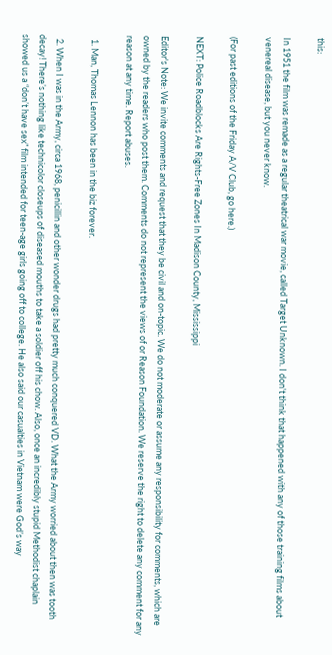this:

In 1951 the film was remade as a regular theatrical war movie, called Target Unknown. I don't think that happened with any of those training films about venereal disease, but you never know.

(For past editions of the Friday A/V Club, go here.)

NEXT: Police Roadblocks Are Rights-Free Zones In Madison County, Mississippi

Editor's Note: We invite comments and request that they be civil and on-topic. We do not moderate or assume any responsibility for comments, which are owned by the readers who post them. Comments do not represent the views of or Reason Foundation. We reserve the right to delete any comment for any reason at any time. Report abuses.

  1. Man, Thomas Lennon has been in the biz forever.

  2. When I was in the Army, circa 1968, penicillin and other wonder drugs had pretty much conquered VD. What the Army worried about then was tooth decay! There’s nothing like technicolor closeups of diseased mouths to take a soldier off his chow. Also, once an incredibly stupid Methodist chaplain showed us a “don’t have sex” film intended for teen-age girls going off to college. He also said our casualties in Vietnam were God’s way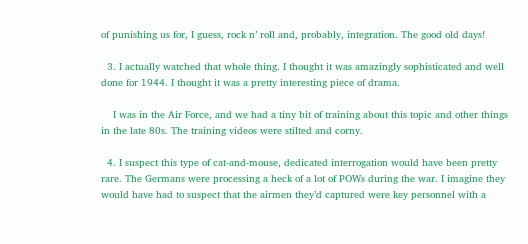of punishing us for, I guess, rock n’ roll and, probably, integration. The good old days!

  3. I actually watched that whole thing. I thought it was amazingly sophisticated and well done for 1944. I thought it was a pretty interesting piece of drama.

    I was in the Air Force, and we had a tiny bit of training about this topic and other things in the late 80s. The training videos were stilted and corny.

  4. I suspect this type of cat-and-mouse, dedicated interrogation would have been pretty rare. The Germans were processing a heck of a lot of POWs during the war. I imagine they would have had to suspect that the airmen they’d captured were key personnel with a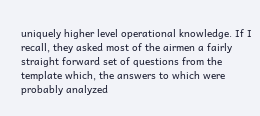uniquely higher level operational knowledge. If I recall, they asked most of the airmen a fairly straight forward set of questions from the template which, the answers to which were probably analyzed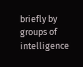briefly by groups of intelligence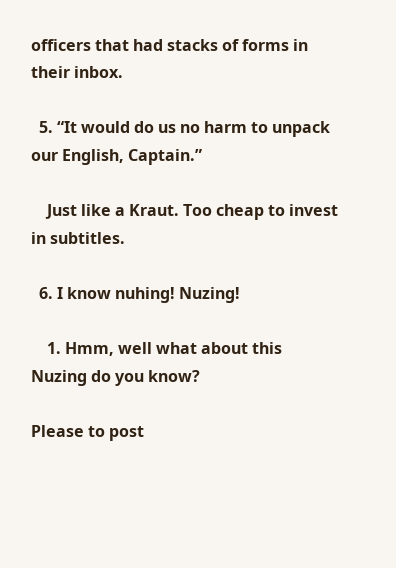officers that had stacks of forms in their inbox.

  5. “It would do us no harm to unpack our English, Captain.”

    Just like a Kraut. Too cheap to invest in subtitles.

  6. I know nuhing! Nuzing!

    1. Hmm, well what about this Nuzing do you know?

Please to post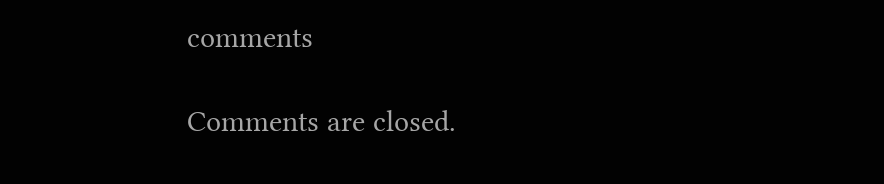comments

Comments are closed.